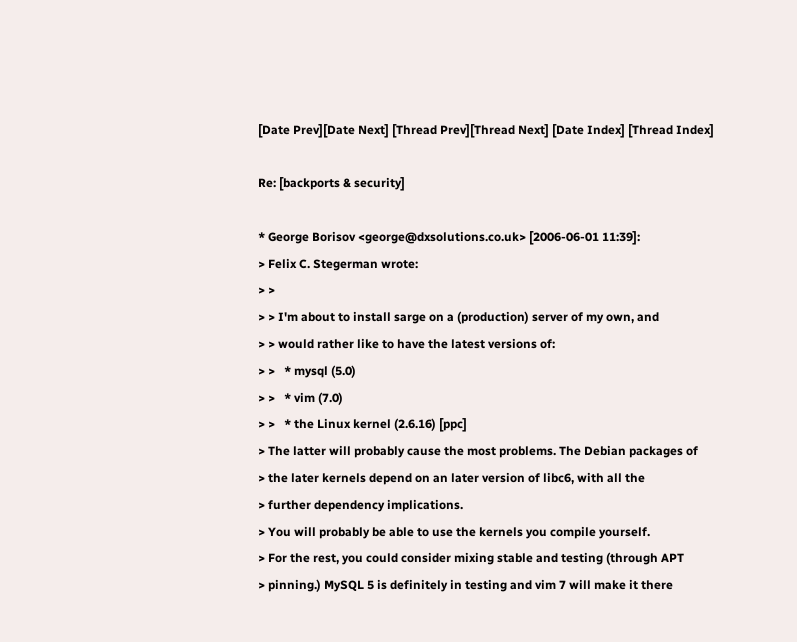[Date Prev][Date Next] [Thread Prev][Thread Next] [Date Index] [Thread Index]

Re: [backports & security]

* George Borisov <george@dxsolutions.co.uk> [2006-06-01 11:39]:
> Felix C. Stegerman wrote:
> >
> > I'm about to install sarge on a (production) server of my own, and
> > would rather like to have the latest versions of:
> >   * mysql (5.0)
> >   * vim (7.0)
> >   * the Linux kernel (2.6.16) [ppc]
> The latter will probably cause the most problems. The Debian packages of
> the later kernels depend on an later version of libc6, with all the
> further dependency implications.
> You will probably be able to use the kernels you compile yourself.
> For the rest, you could consider mixing stable and testing (through APT
> pinning.) MySQL 5 is definitely in testing and vim 7 will make it there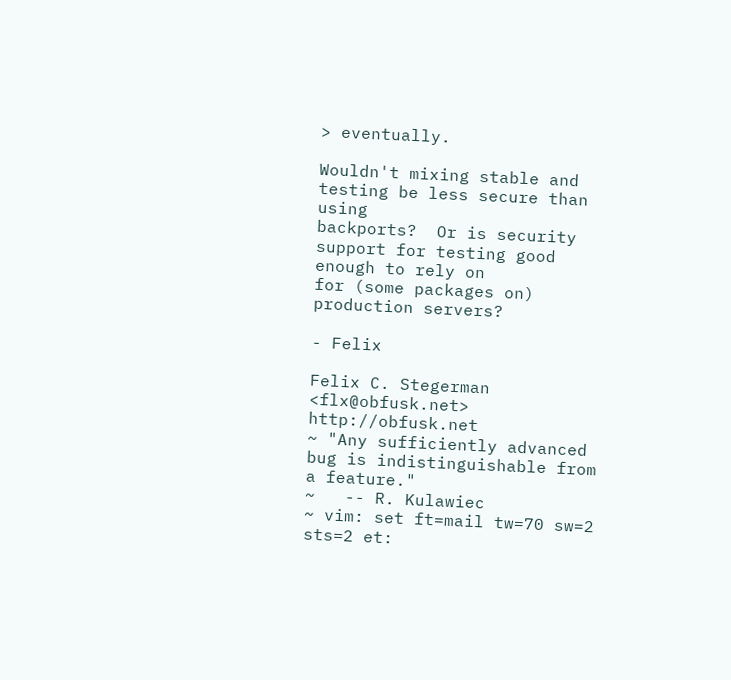> eventually.

Wouldn't mixing stable and testing be less secure than using
backports?  Or is security support for testing good enough to rely on
for (some packages on) production servers?

- Felix

Felix C. Stegerman <flx@obfusk.net>                  http://obfusk.net
~ "Any sufficiently advanced bug is indistinguishable from a feature."
~   -- R. Kulawiec
~ vim: set ft=mail tw=70 sw=2 sts=2 et: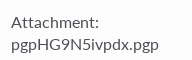Attachment: pgpHG9N5ivpdx.pgp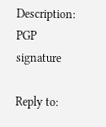Description: PGP signature

Reply to: